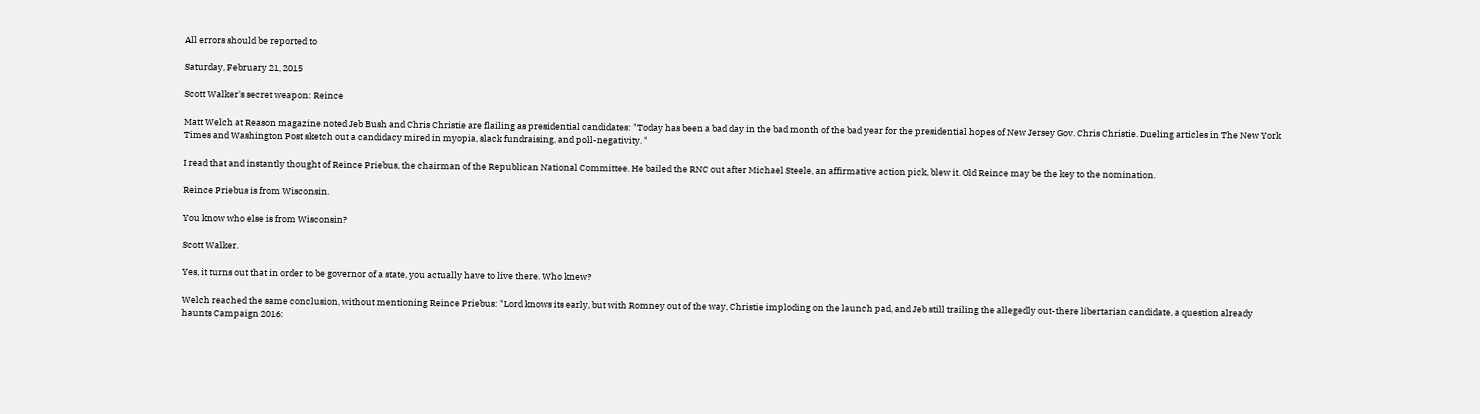All errors should be reported to

Saturday, February 21, 2015

Scott Walker's secret weapon: Reince

Matt Welch at Reason magazine noted Jeb Bush and Chris Christie are flailing as presidential candidates: "Today has been a bad day in the bad month of the bad year for the presidential hopes of New Jersey Gov. Chris Christie. Dueling articles in The New York Times and Washington Post sketch out a candidacy mired in myopia, slack fundraising, and poll-negativity. "

I read that and instantly thought of Reince Priebus, the chairman of the Republican National Committee. He bailed the RNC out after Michael Steele, an affirmative action pick, blew it. Old Reince may be the key to the nomination.

Reince Priebus is from Wisconsin.

You know who else is from Wisconsin?

Scott Walker.

Yes, it turns out that in order to be governor of a state, you actually have to live there. Who knew?

Welch reached the same conclusion, without mentioning Reince Priebus: "Lord knows its early, but with Romney out of the way, Christie imploding on the launch pad, and Jeb still trailing the allegedly out-there libertarian candidate, a question already haunts Campaign 2016: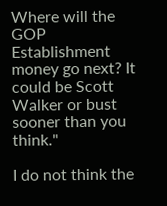Where will the GOP Establishment money go next? It could be Scott Walker or bust sooner than you think."

I do not think the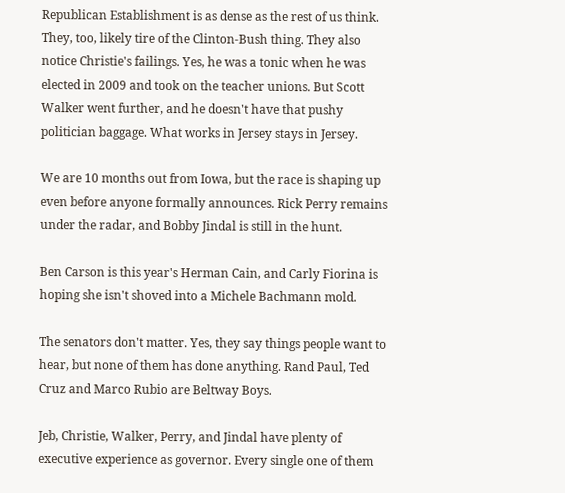Republican Establishment is as dense as the rest of us think. They, too, likely tire of the Clinton-Bush thing. They also notice Christie's failings. Yes, he was a tonic when he was elected in 2009 and took on the teacher unions. But Scott Walker went further, and he doesn't have that pushy politician baggage. What works in Jersey stays in Jersey.

We are 10 months out from Iowa, but the race is shaping up even before anyone formally announces. Rick Perry remains under the radar, and Bobby Jindal is still in the hunt.

Ben Carson is this year's Herman Cain, and Carly Fiorina is hoping she isn't shoved into a Michele Bachmann mold.

The senators don't matter. Yes, they say things people want to hear, but none of them has done anything. Rand Paul, Ted Cruz and Marco Rubio are Beltway Boys.

Jeb, Christie, Walker, Perry, and Jindal have plenty of executive experience as governor. Every single one of them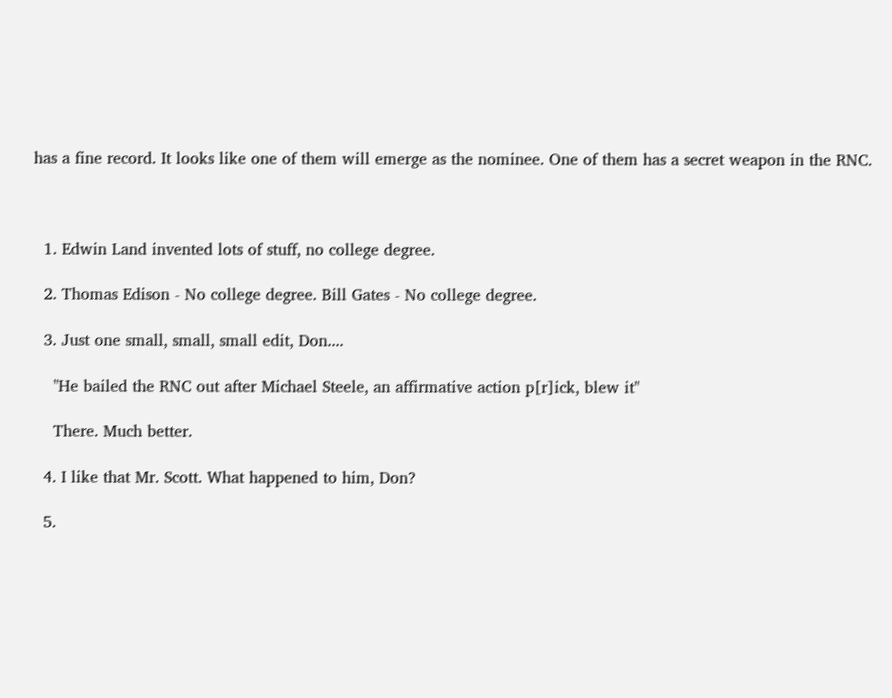has a fine record. It looks like one of them will emerge as the nominee. One of them has a secret weapon in the RNC.



  1. Edwin Land invented lots of stuff, no college degree.

  2. Thomas Edison - No college degree. Bill Gates - No college degree.

  3. Just one small, small, small edit, Don....

    "He bailed the RNC out after Michael Steele, an affirmative action p[r]ick, blew it"

    There. Much better.

  4. I like that Mr. Scott. What happened to him, Don?

  5.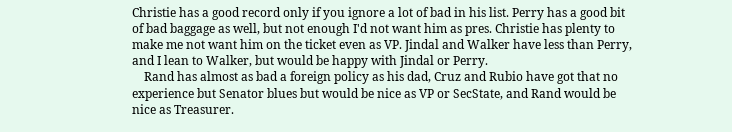Christie has a good record only if you ignore a lot of bad in his list. Perry has a good bit of bad baggage as well, but not enough I'd not want him as pres. Christie has plenty to make me not want him on the ticket even as VP. Jindal and Walker have less than Perry, and I lean to Walker, but would be happy with Jindal or Perry.
    Rand has almost as bad a foreign policy as his dad, Cruz and Rubio have got that no experience but Senator blues but would be nice as VP or SecState, and Rand would be nice as Treasurer.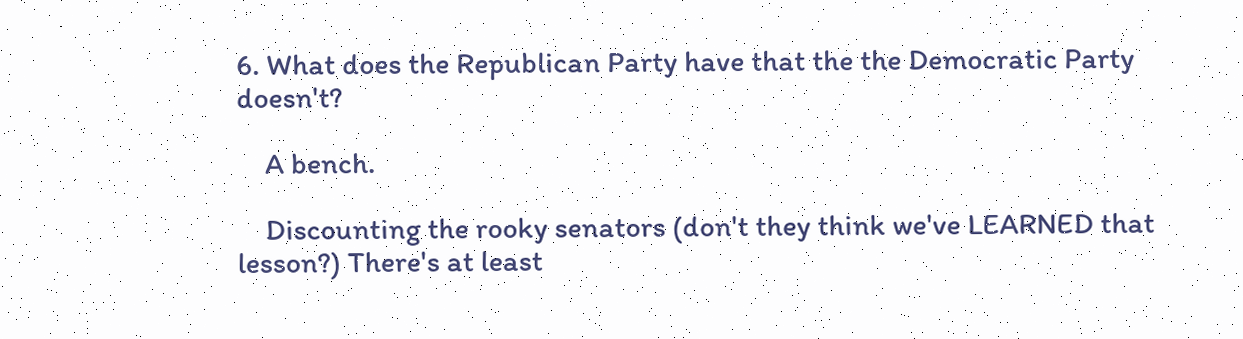6. What does the Republican Party have that the the Democratic Party doesn't?

    A bench.

    Discounting the rooky senators (don't they think we've LEARNED that lesson?) There's at least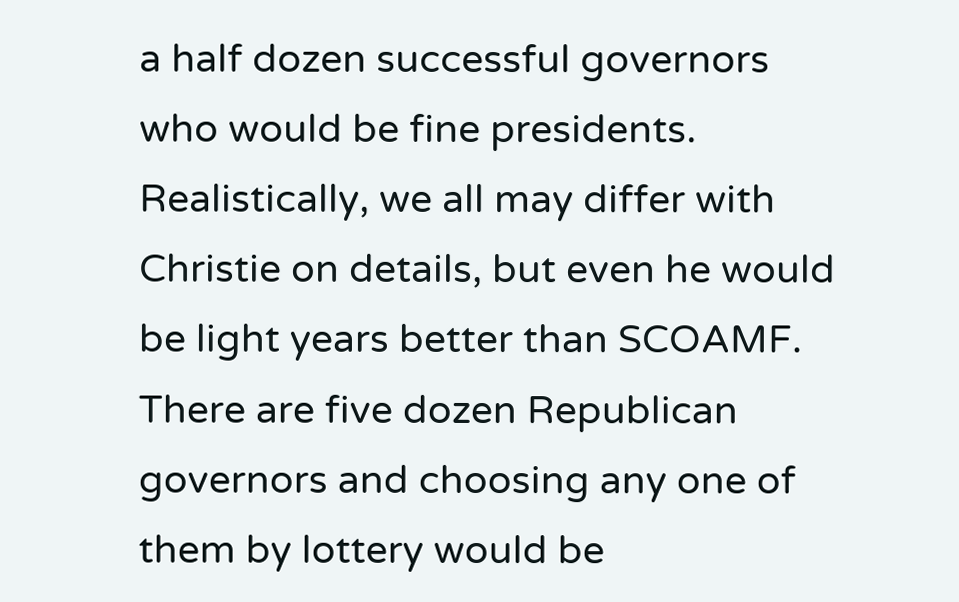a half dozen successful governors who would be fine presidents. Realistically, we all may differ with Christie on details, but even he would be light years better than SCOAMF. There are five dozen Republican governors and choosing any one of them by lottery would be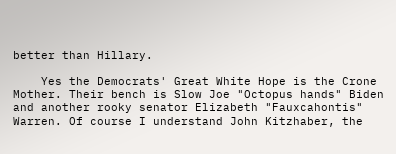better than Hillary.

    Yes the Democrats' Great White Hope is the Crone Mother. Their bench is Slow Joe "Octopus hands" Biden and another rooky senator Elizabeth "Fauxcahontis" Warren. Of course I understand John Kitzhaber, the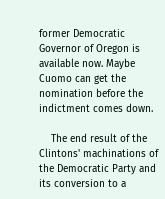former Democratic Governor of Oregon is available now. Maybe Cuomo can get the nomination before the indictment comes down.

    The end result of the Clintons' machinations of the Democratic Party and its conversion to a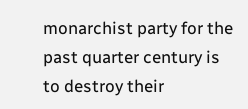monarchist party for the past quarter century is to destroy their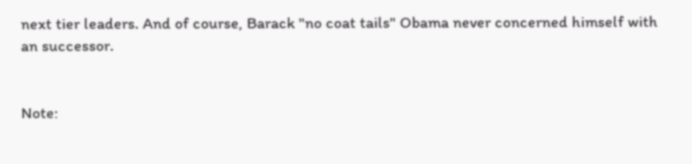next tier leaders. And of course, Barack "no coat tails" Obama never concerned himself with an successor.


Note: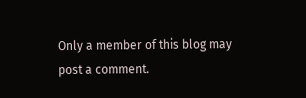Only a member of this blog may post a comment.